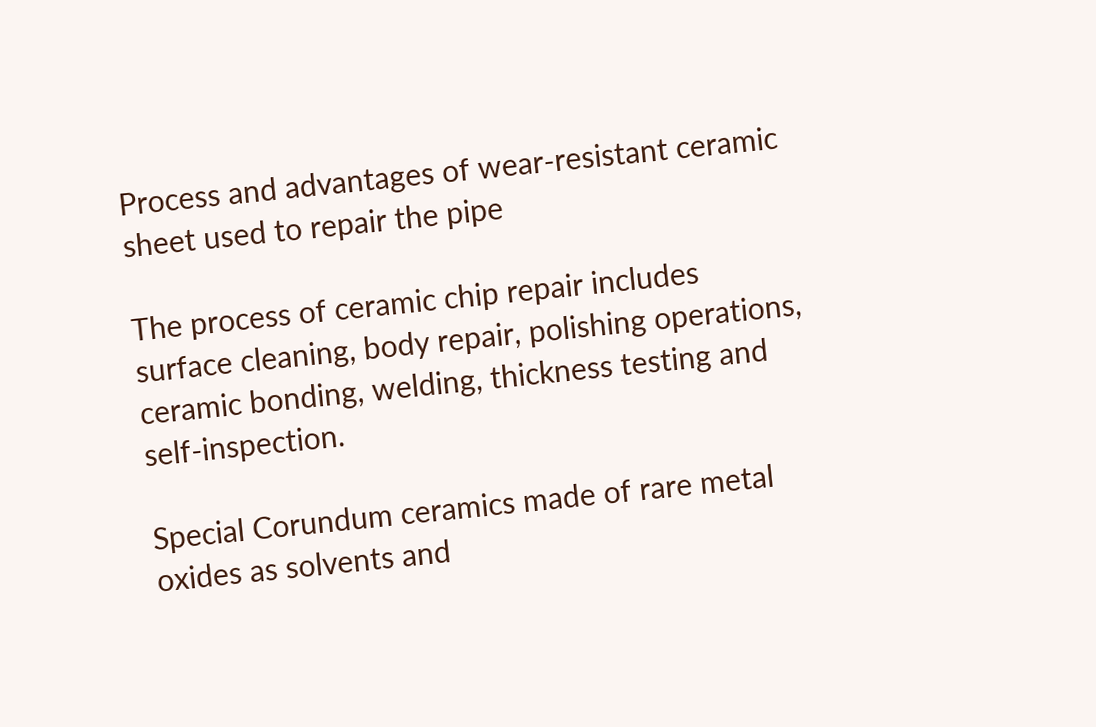Process and advantages of wear-resistant ceramic sheet used to repair the pipe

The process of ceramic chip repair includes surface cleaning, body repair, polishing operations, ceramic bonding, welding, thickness testing and self-inspection.

Special Corundum ceramics made of rare metal oxides as solvents and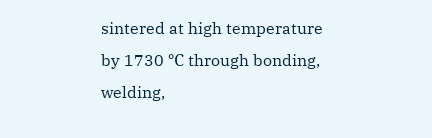sintered at high temperature by 1730 ℃ through bonding, welding,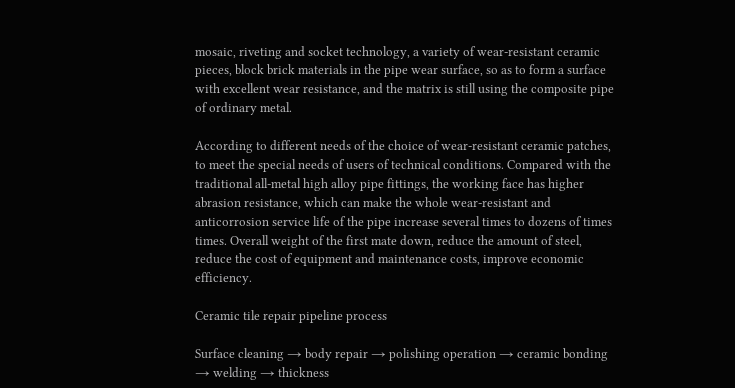mosaic, riveting and socket technology, a variety of wear-resistant ceramic pieces, block brick materials in the pipe wear surface, so as to form a surface with excellent wear resistance, and the matrix is still using the composite pipe of ordinary metal.

According to different needs of the choice of wear-resistant ceramic patches, to meet the special needs of users of technical conditions. Compared with the traditional all-metal high alloy pipe fittings, the working face has higher abrasion resistance, which can make the whole wear-resistant and anticorrosion service life of the pipe increase several times to dozens of times times. Overall weight of the first mate down, reduce the amount of steel, reduce the cost of equipment and maintenance costs, improve economic efficiency.

Ceramic tile repair pipeline process

Surface cleaning → body repair → polishing operation → ceramic bonding → welding → thickness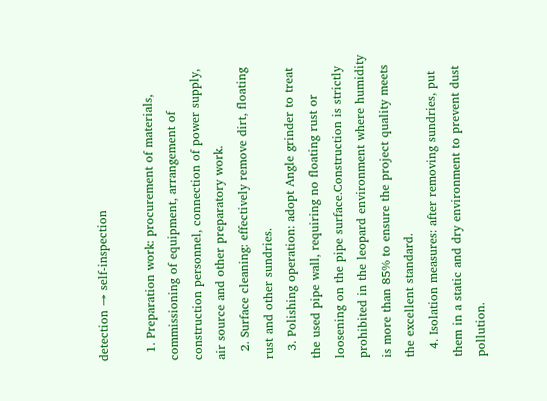detection → self-inspection

  1. Preparation work: procurement of materials, commissioning of equipment, arrangement of construction personnel, connection of power supply, air source and other preparatory work.
  2. Surface cleaning: effectively remove dirt, floating rust and other sundries.
  3. Polishing operation: adopt Angle grinder to treat the used pipe wall, requiring no floating rust or loosening on the pipe surface.Construction is strictly prohibited in the leopard environment where humidity is more than 85% to ensure the project quality meets the excellent standard.
  4. Isolation measures: after removing sundries, put them in a static and dry environment to prevent dust pollution.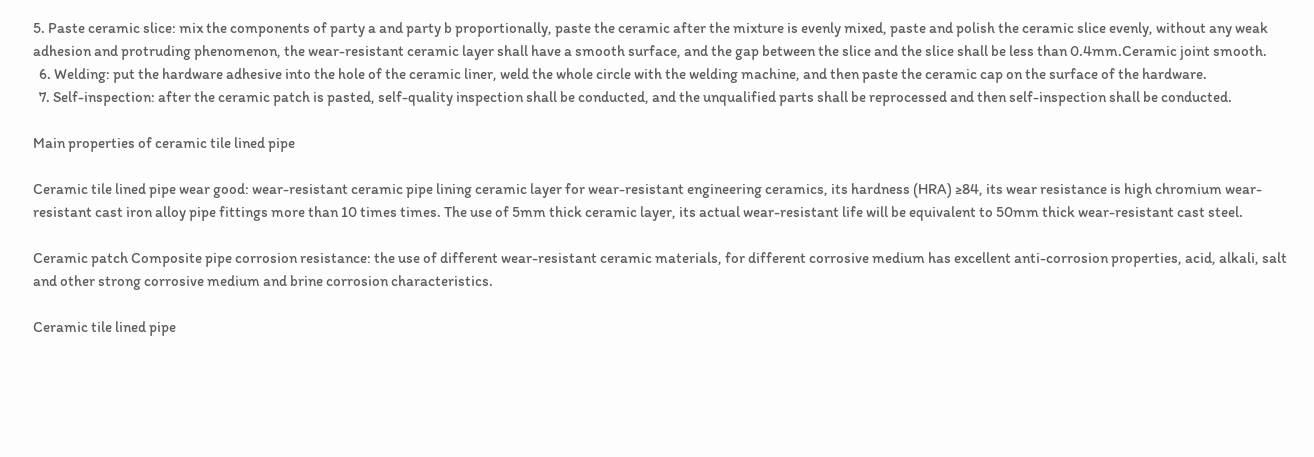5. Paste ceramic slice: mix the components of party a and party b proportionally, paste the ceramic after the mixture is evenly mixed, paste and polish the ceramic slice evenly, without any weak adhesion and protruding phenomenon, the wear-resistant ceramic layer shall have a smooth surface, and the gap between the slice and the slice shall be less than 0.4mm.Ceramic joint smooth.
  6. Welding: put the hardware adhesive into the hole of the ceramic liner, weld the whole circle with the welding machine, and then paste the ceramic cap on the surface of the hardware.
  7. Self-inspection: after the ceramic patch is pasted, self-quality inspection shall be conducted, and the unqualified parts shall be reprocessed and then self-inspection shall be conducted.

Main properties of ceramic tile lined pipe

Ceramic tile lined pipe wear good: wear-resistant ceramic pipe lining ceramic layer for wear-resistant engineering ceramics, its hardness (HRA) ≥84, its wear resistance is high chromium wear-resistant cast iron alloy pipe fittings more than 10 times times. The use of 5mm thick ceramic layer, its actual wear-resistant life will be equivalent to 50mm thick wear-resistant cast steel.

Ceramic patch Composite pipe corrosion resistance: the use of different wear-resistant ceramic materials, for different corrosive medium has excellent anti-corrosion properties, acid, alkali, salt and other strong corrosive medium and brine corrosion characteristics.

Ceramic tile lined pipe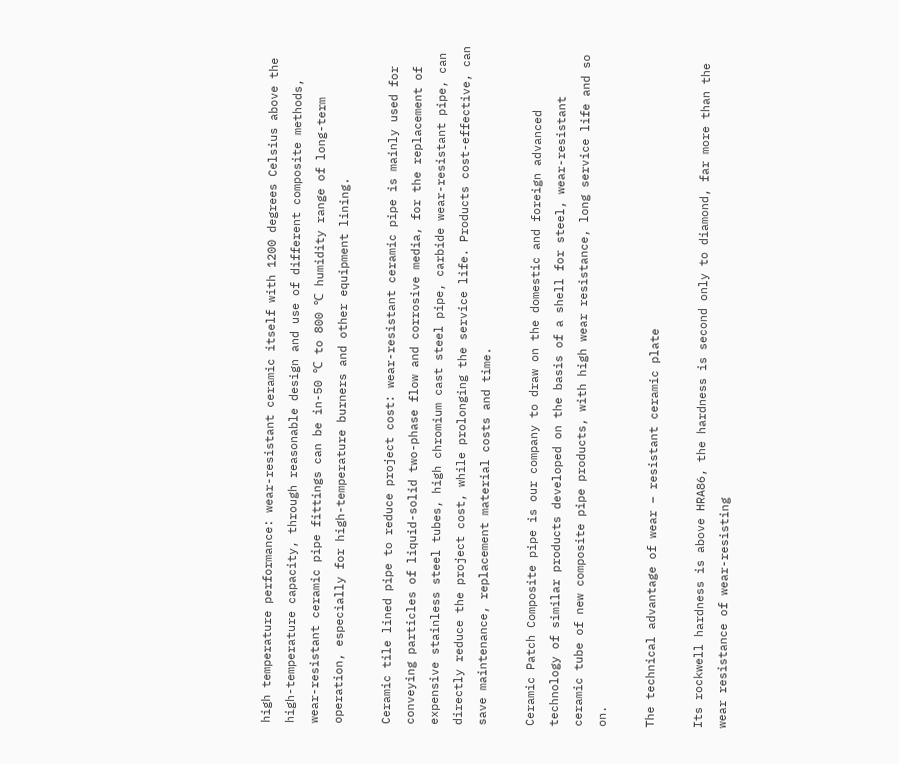high temperature performance: wear-resistant ceramic itself with 1200 degrees Celsius above the high-temperature capacity, through reasonable design and use of different composite methods, wear-resistant ceramic pipe fittings can be in-50 ℃ to 800 ℃ humidity range of long-term operation, especially for high-temperature burners and other equipment lining.

Ceramic tile lined pipe to reduce project cost: wear-resistant ceramic pipe is mainly used for conveying particles of liquid-solid two-phase flow and corrosive media, for the replacement of expensive stainless steel tubes, high chromium cast steel pipe, carbide wear-resistant pipe, can directly reduce the project cost, while prolonging the service life. Products cost-effective, can save maintenance, replacement material costs and time.

Ceramic Patch Composite pipe is our company to draw on the domestic and foreign advanced technology of similar products developed on the basis of a shell for steel, wear-resistant ceramic tube of new composite pipe products, with high wear resistance, long service life and so on.

The technical advantage of wear – resistant ceramic plate

Its rockwell hardness is above HRA86, the hardness is second only to diamond, far more than the wear resistance of wear-resisting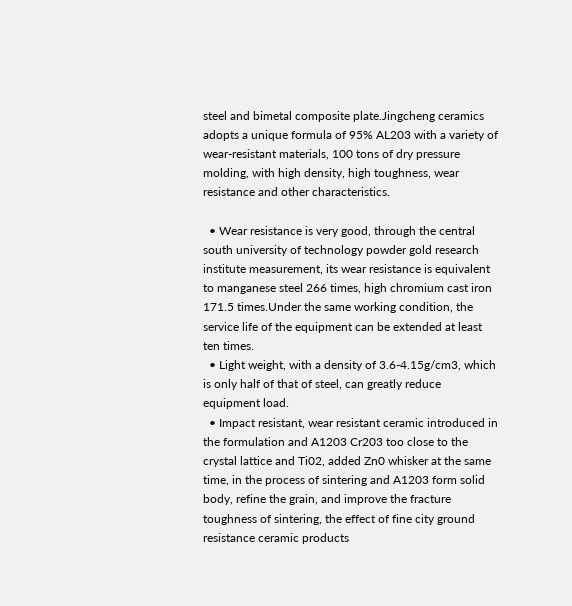steel and bimetal composite plate.Jingcheng ceramics adopts a unique formula of 95% AL203 with a variety of wear-resistant materials, 100 tons of dry pressure molding, with high density, high toughness, wear resistance and other characteristics.

  • Wear resistance is very good, through the central south university of technology powder gold research institute measurement, its wear resistance is equivalent to manganese steel 266 times, high chromium cast iron 171.5 times.Under the same working condition, the service life of the equipment can be extended at least ten times.
  • Light weight, with a density of 3.6-4.15g/cm3, which is only half of that of steel, can greatly reduce equipment load.
  • Impact resistant, wear resistant ceramic introduced in the formulation and A1203 Cr203 too close to the crystal lattice and Ti02, added Zn0 whisker at the same time, in the process of sintering and A1203 form solid body, refine the grain, and improve the fracture toughness of sintering, the effect of fine city ground resistance ceramic products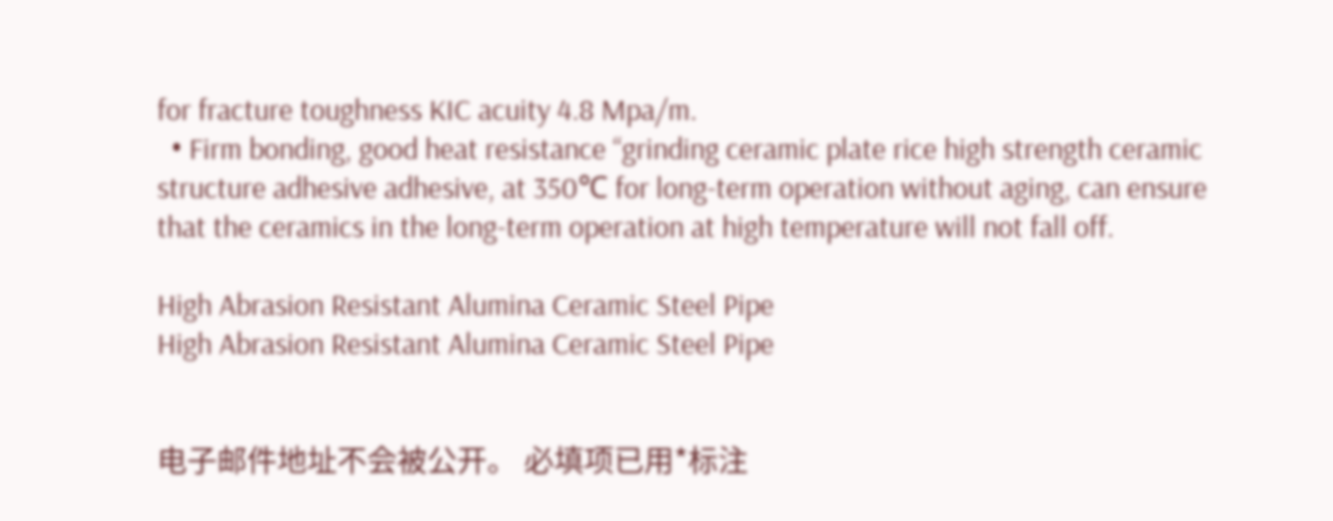for fracture toughness KIC acuity 4.8 Mpa/m.
  • Firm bonding, good heat resistance “grinding ceramic plate rice high strength ceramic structure adhesive adhesive, at 350℃ for long-term operation without aging, can ensure that the ceramics in the long-term operation at high temperature will not fall off.

High Abrasion Resistant Alumina Ceramic Steel Pipe
High Abrasion Resistant Alumina Ceramic Steel Pipe


电子邮件地址不会被公开。 必填项已用*标注